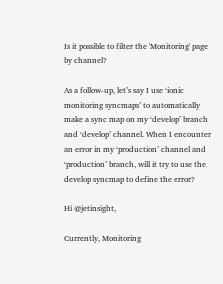Is it possible to filter the 'Monitoring' page by channel?

As a follow-up, let’s say I use ‘ionic monitoring syncmaps’ to automatically make a sync map on my ‘develop’ branch and ‘develop’ channel. When I encounter an error in my ‘production’ channel and ‘production’ branch, will it try to use the develop syncmap to define the error?

Hi @jetinsight,

Currently, Monitoring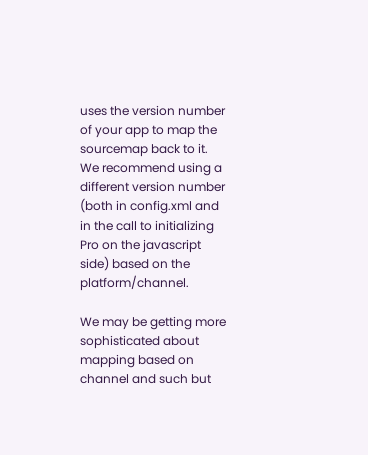uses the version number of your app to map the sourcemap back to it. We recommend using a different version number (both in config.xml and in the call to initializing Pro on the javascript side) based on the platform/channel.

We may be getting more sophisticated about mapping based on channel and such but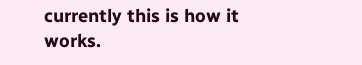currently this is how it works.